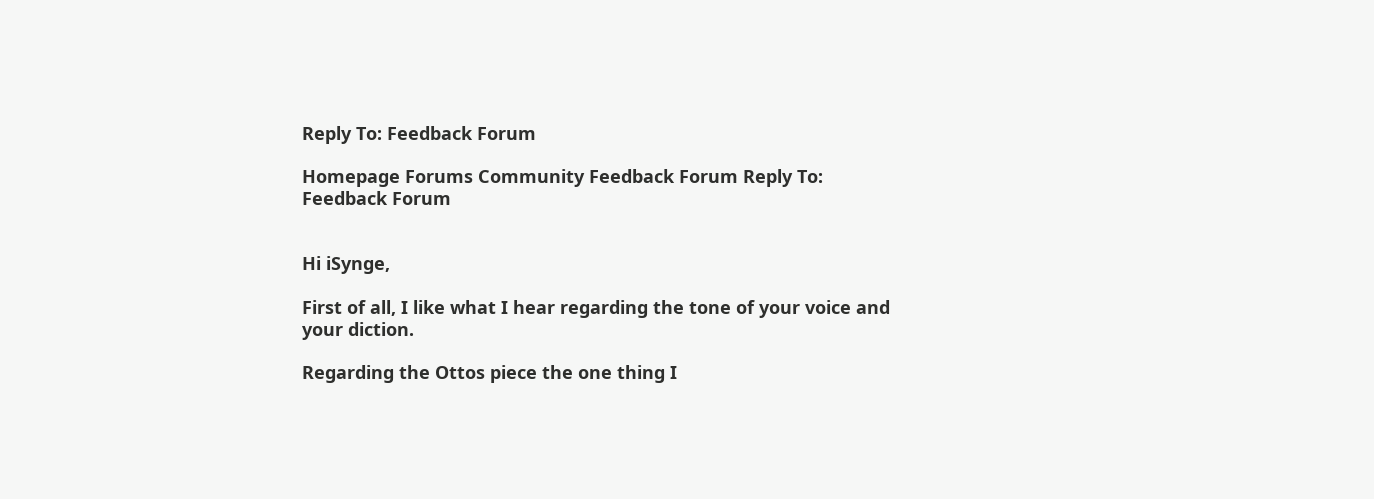Reply To: Feedback Forum

Homepage Forums Community Feedback Forum Reply To: Feedback Forum


Hi iSynge,

First of all, I like what I hear regarding the tone of your voice and your diction.

Regarding the Ottos piece the one thing I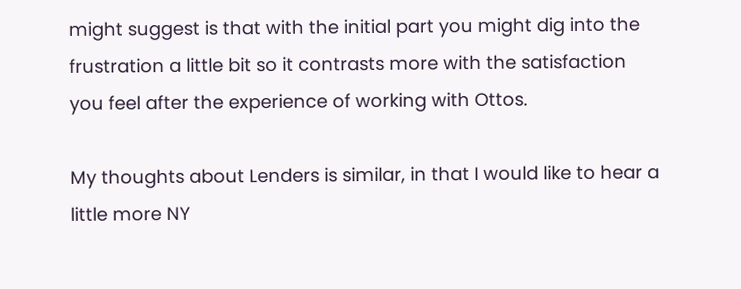might suggest is that with the initial part you might dig into the frustration a little bit so it contrasts more with the satisfaction you feel after the experience of working with Ottos.

My thoughts about Lenders is similar, in that I would like to hear a little more NY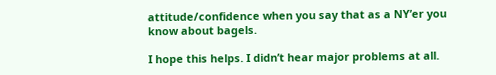attitude/confidence when you say that as a NY’er you know about bagels.

I hope this helps. I didn’t hear major problems at all.